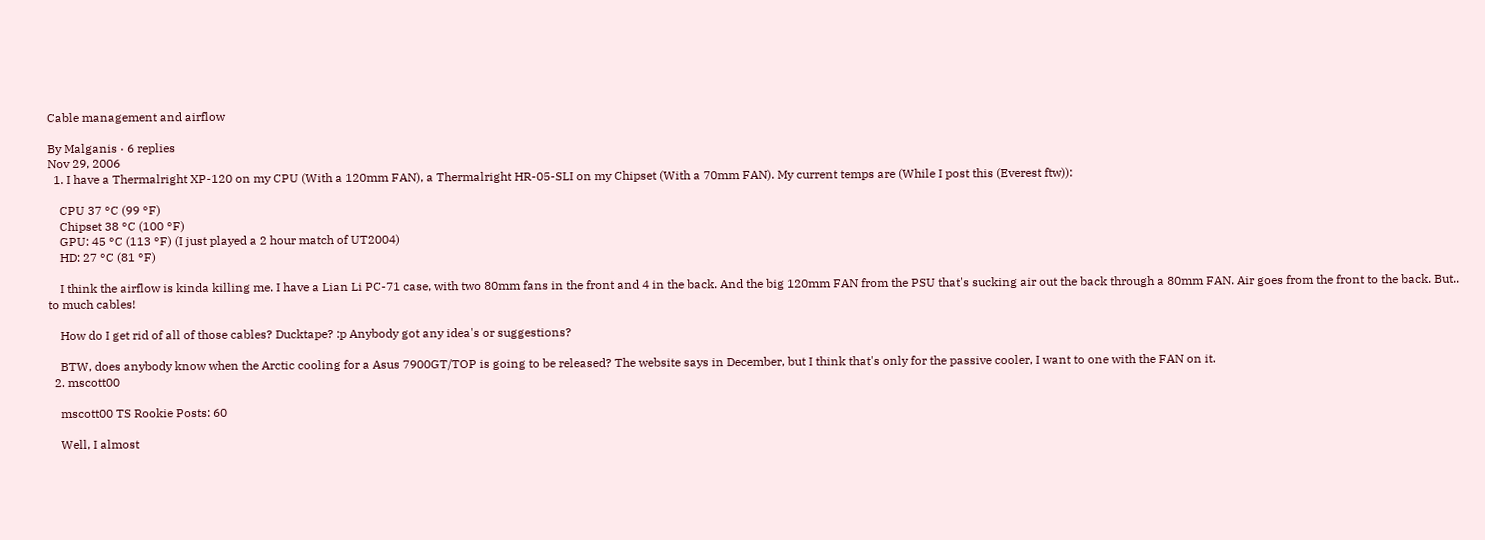Cable management and airflow

By Malganis · 6 replies
Nov 29, 2006
  1. I have a Thermalright XP-120 on my CPU (With a 120mm FAN), a Thermalright HR-05-SLI on my Chipset (With a 70mm FAN). My current temps are (While I post this (Everest ftw)):

    CPU 37 °C (99 °F)
    Chipset 38 °C (100 °F)
    GPU: 45 °C (113 °F) (I just played a 2 hour match of UT2004)
    HD: 27 °C (81 °F)

    I think the airflow is kinda killing me. I have a Lian Li PC-71 case, with two 80mm fans in the front and 4 in the back. And the big 120mm FAN from the PSU that's sucking air out the back through a 80mm FAN. Air goes from the front to the back. But.. to much cables!

    How do I get rid of all of those cables? Ducktape? :p Anybody got any idea's or suggestions?

    BTW, does anybody know when the Arctic cooling for a Asus 7900GT/TOP is going to be released? The website says in December, but I think that's only for the passive cooler, I want to one with the FAN on it.
  2. mscott00

    mscott00 TS Rookie Posts: 60

    Well, I almost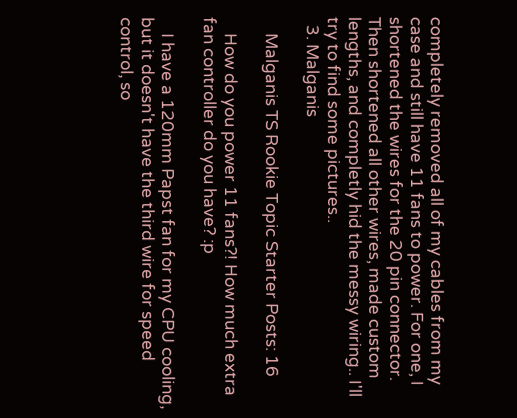completely removed all of my cables from my case and still have 11 fans to power. For one, I shortened the wires for the 20 pin connector. Then shortened all other wires, made custom lengths, and completly hid the messy wiring.. I'll try to find some pictures..
  3. Malganis

    Malganis TS Rookie Topic Starter Posts: 16

    How do you power 11 fans?! How much extra fan controller do you have? :p

    I have a 120mm Papst fan for my CPU cooling, but it doesn't have the third wire for speed control, so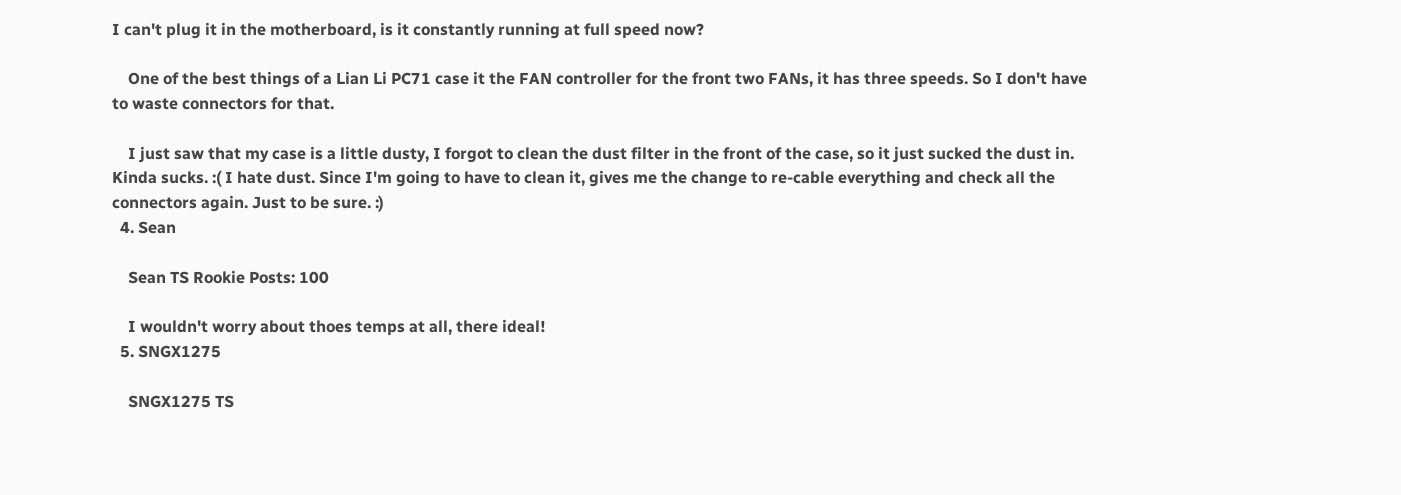I can't plug it in the motherboard, is it constantly running at full speed now?

    One of the best things of a Lian Li PC71 case it the FAN controller for the front two FANs, it has three speeds. So I don't have to waste connectors for that.

    I just saw that my case is a little dusty, I forgot to clean the dust filter in the front of the case, so it just sucked the dust in. Kinda sucks. :( I hate dust. Since I'm going to have to clean it, gives me the change to re-cable everything and check all the connectors again. Just to be sure. :)
  4. Sean

    Sean TS Rookie Posts: 100

    I wouldn't worry about thoes temps at all, there ideal!
  5. SNGX1275

    SNGX1275 TS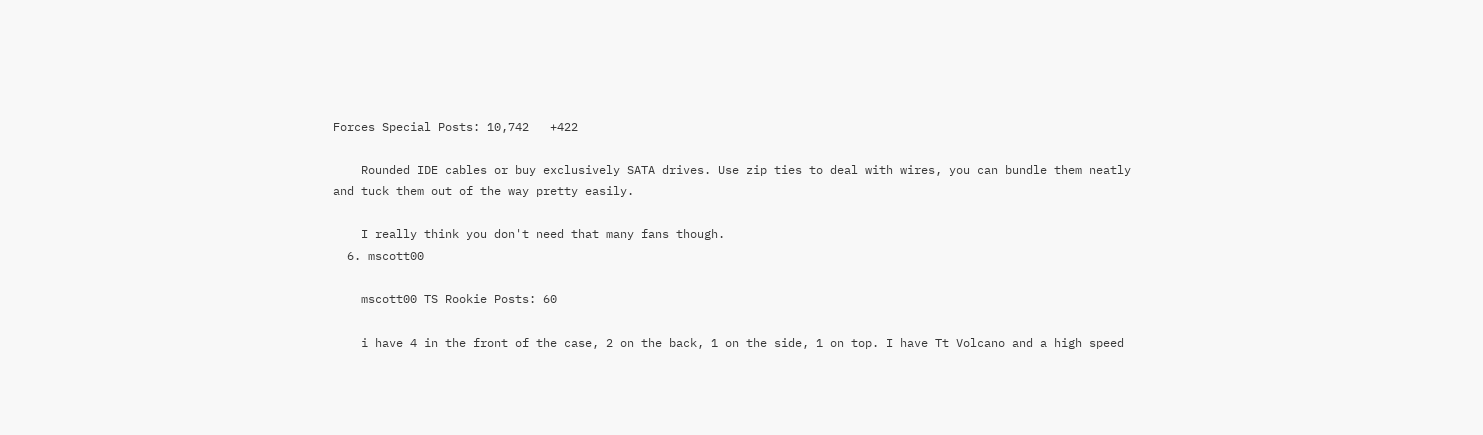Forces Special Posts: 10,742   +422

    Rounded IDE cables or buy exclusively SATA drives. Use zip ties to deal with wires, you can bundle them neatly and tuck them out of the way pretty easily.

    I really think you don't need that many fans though.
  6. mscott00

    mscott00 TS Rookie Posts: 60

    i have 4 in the front of the case, 2 on the back, 1 on the side, 1 on top. I have Tt Volcano and a high speed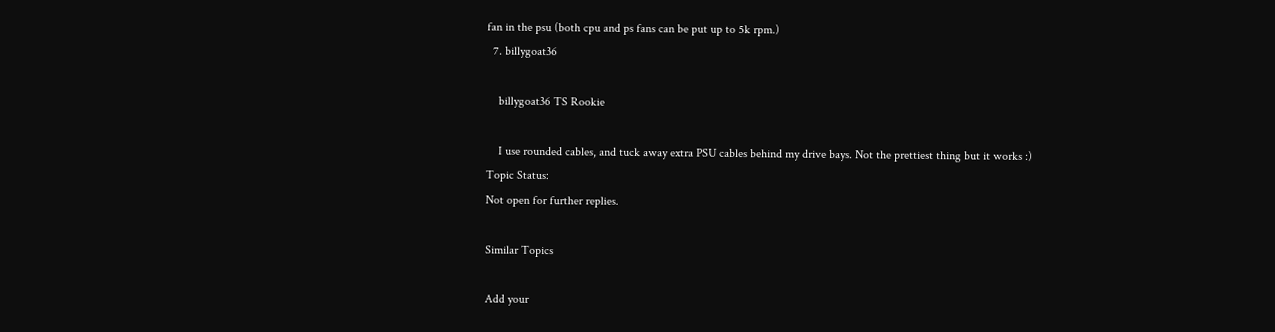fan in the psu (both cpu and ps fans can be put up to 5k rpm.)
  7. billygoat36

    billygoat36 TS Rookie

    I use rounded cables, and tuck away extra PSU cables behind my drive bays. Not the prettiest thing but it works :)
Topic Status:
Not open for further replies.

Similar Topics

Add your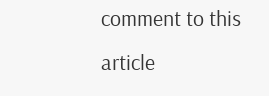comment to this article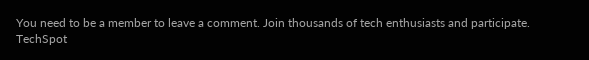You need to be a member to leave a comment. Join thousands of tech enthusiasts and participate.
TechSpot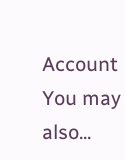Account You may also...